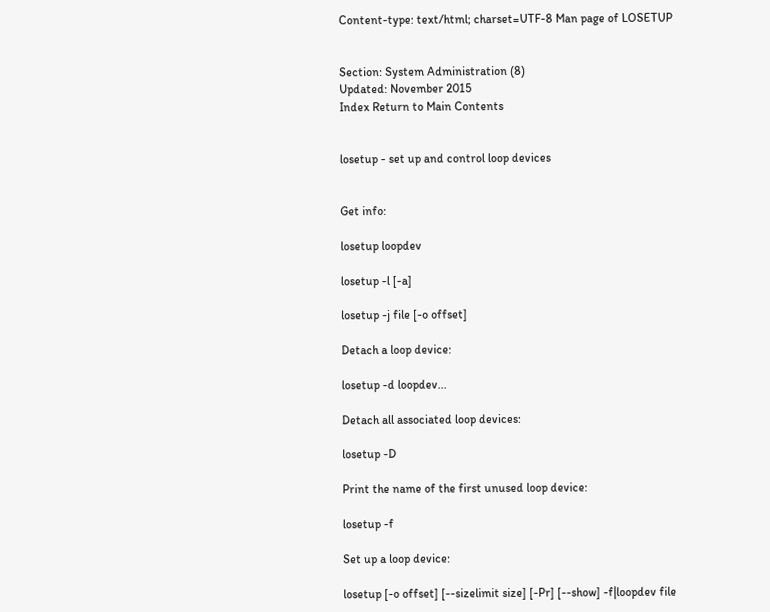Content-type: text/html; charset=UTF-8 Man page of LOSETUP


Section: System Administration (8)
Updated: November 2015
Index Return to Main Contents


losetup - set up and control loop devices


Get info:

losetup loopdev

losetup -l [-a]

losetup -j file [-o offset]

Detach a loop device:

losetup -d loopdev...

Detach all associated loop devices:

losetup -D

Print the name of the first unused loop device:

losetup -f

Set up a loop device:

losetup [-o offset] [--sizelimit size] [-Pr] [--show] -f|loopdev file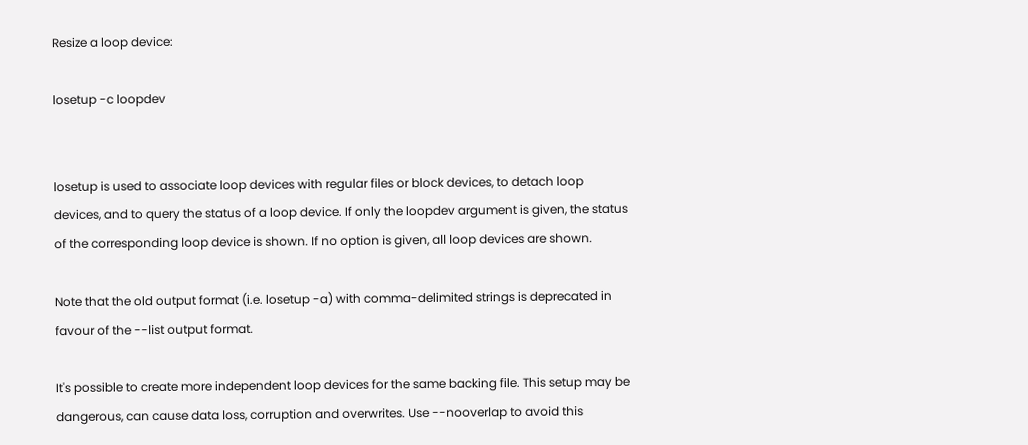Resize a loop device:

losetup -c loopdev


losetup is used to associate loop devices with regular files or block devices, to detach loop devices, and to query the status of a loop device. If only the loopdev argument is given, the status of the corresponding loop device is shown. If no option is given, all loop devices are shown.

Note that the old output format (i.e. losetup -a) with comma-delimited strings is deprecated in favour of the --list output format.

It's possible to create more independent loop devices for the same backing file. This setup may be dangerous, can cause data loss, corruption and overwrites. Use --nooverlap to avoid this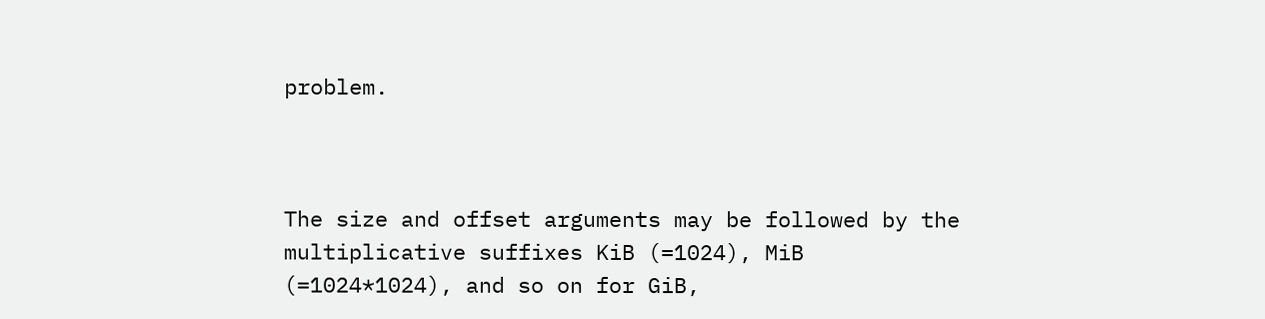problem.



The size and offset arguments may be followed by the multiplicative suffixes KiB (=1024), MiB (=1024*1024), and so on for GiB,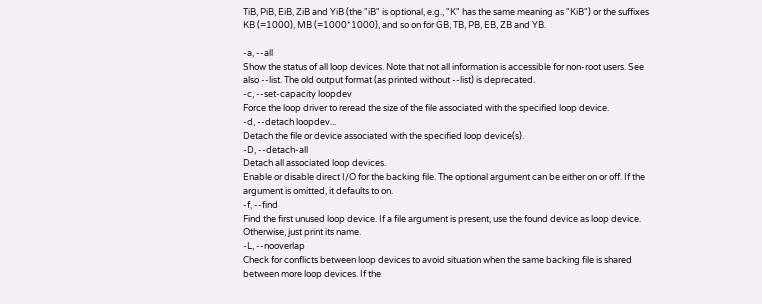TiB, PiB, EiB, ZiB and YiB (the "iB" is optional, e.g., "K" has the same meaning as "KiB") or the suffixes KB (=1000), MB (=1000*1000), and so on for GB, TB, PB, EB, ZB and YB.

-a, --all
Show the status of all loop devices. Note that not all information is accessible for non-root users. See also --list. The old output format (as printed without --list) is deprecated.
-c, --set-capacity loopdev
Force the loop driver to reread the size of the file associated with the specified loop device.
-d, --detach loopdev...
Detach the file or device associated with the specified loop device(s).
-D, --detach-all
Detach all associated loop devices.
Enable or disable direct I/O for the backing file. The optional argument can be either on or off. If the argument is omitted, it defaults to on.
-f, --find
Find the first unused loop device. If a file argument is present, use the found device as loop device. Otherwise, just print its name.
-L, --nooverlap
Check for conflicts between loop devices to avoid situation when the same backing file is shared between more loop devices. If the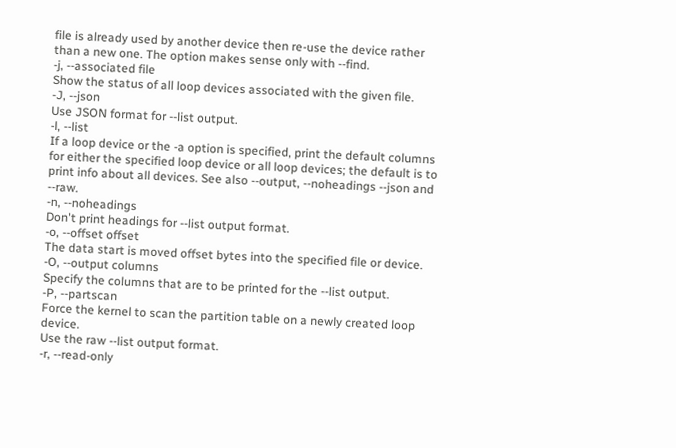file is already used by another device then re-use the device rather than a new one. The option makes sense only with --find.
-j, --associated file
Show the status of all loop devices associated with the given file.
-J, --json
Use JSON format for --list output.
-l, --list
If a loop device or the -a option is specified, print the default columns for either the specified loop device or all loop devices; the default is to print info about all devices. See also --output, --noheadings --json and --raw.
-n, --noheadings
Don't print headings for --list output format.
-o, --offset offset
The data start is moved offset bytes into the specified file or device.
-O, --output columns
Specify the columns that are to be printed for the --list output.
-P, --partscan
Force the kernel to scan the partition table on a newly created loop device.
Use the raw --list output format.
-r, --read-only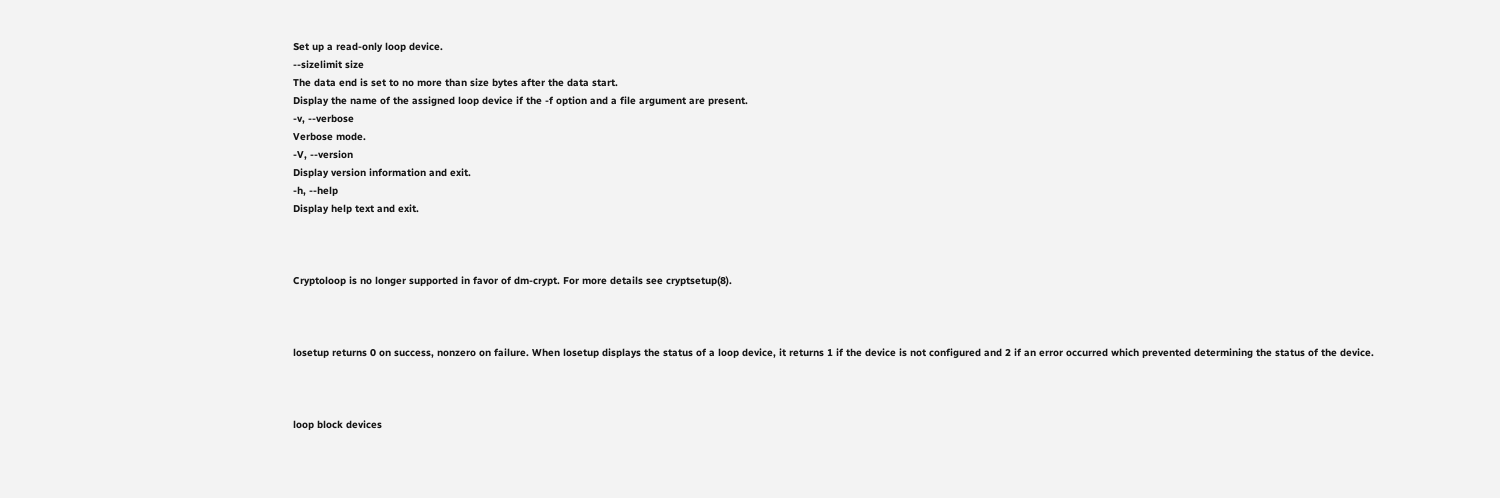Set up a read-only loop device.
--sizelimit size
The data end is set to no more than size bytes after the data start.
Display the name of the assigned loop device if the -f option and a file argument are present.
-v, --verbose
Verbose mode.
-V, --version
Display version information and exit.
-h, --help
Display help text and exit.



Cryptoloop is no longer supported in favor of dm-crypt. For more details see cryptsetup(8).



losetup returns 0 on success, nonzero on failure. When losetup displays the status of a loop device, it returns 1 if the device is not configured and 2 if an error occurred which prevented determining the status of the device.



loop block devices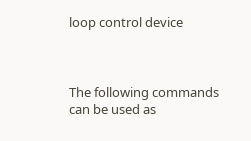loop control device



The following commands can be used as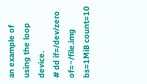an example of using the loop device.
# dd if=/dev/zero of=~/file.img bs=1MiB count=10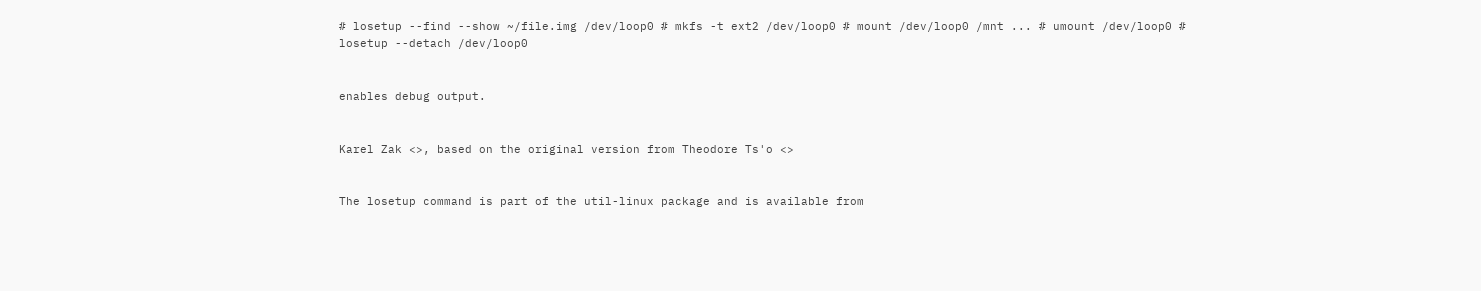# losetup --find --show ~/file.img /dev/loop0 # mkfs -t ext2 /dev/loop0 # mount /dev/loop0 /mnt ... # umount /dev/loop0 # losetup --detach /dev/loop0


enables debug output.


Karel Zak <>, based on the original version from Theodore Ts'o <>


The losetup command is part of the util-linux package and is available from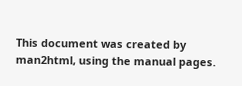This document was created by man2html, using the manual pages.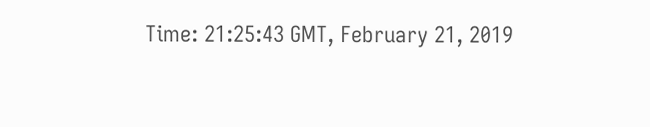Time: 21:25:43 GMT, February 21, 2019